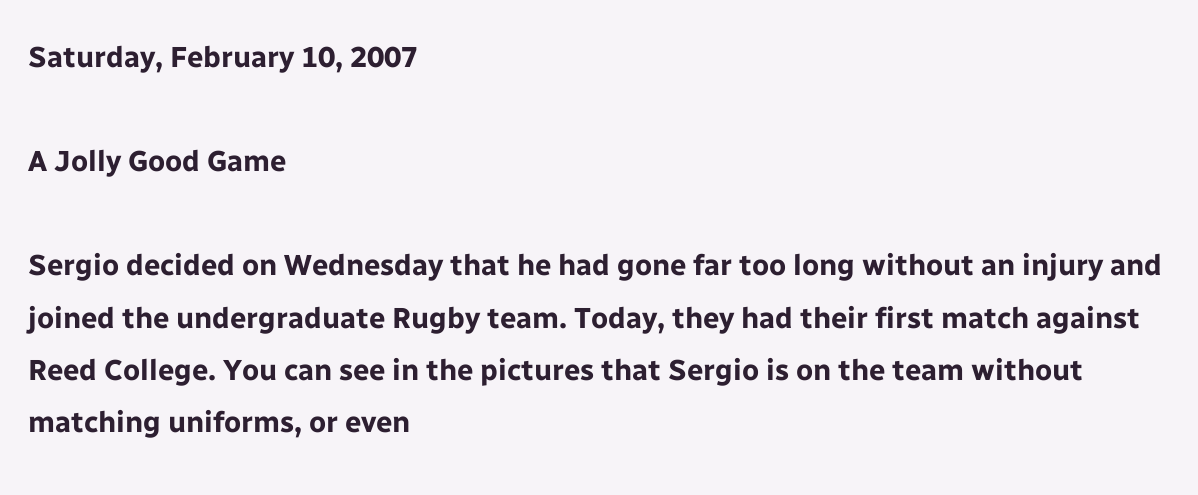Saturday, February 10, 2007

A Jolly Good Game

Sergio decided on Wednesday that he had gone far too long without an injury and joined the undergraduate Rugby team. Today, they had their first match against Reed College. You can see in the pictures that Sergio is on the team without matching uniforms, or even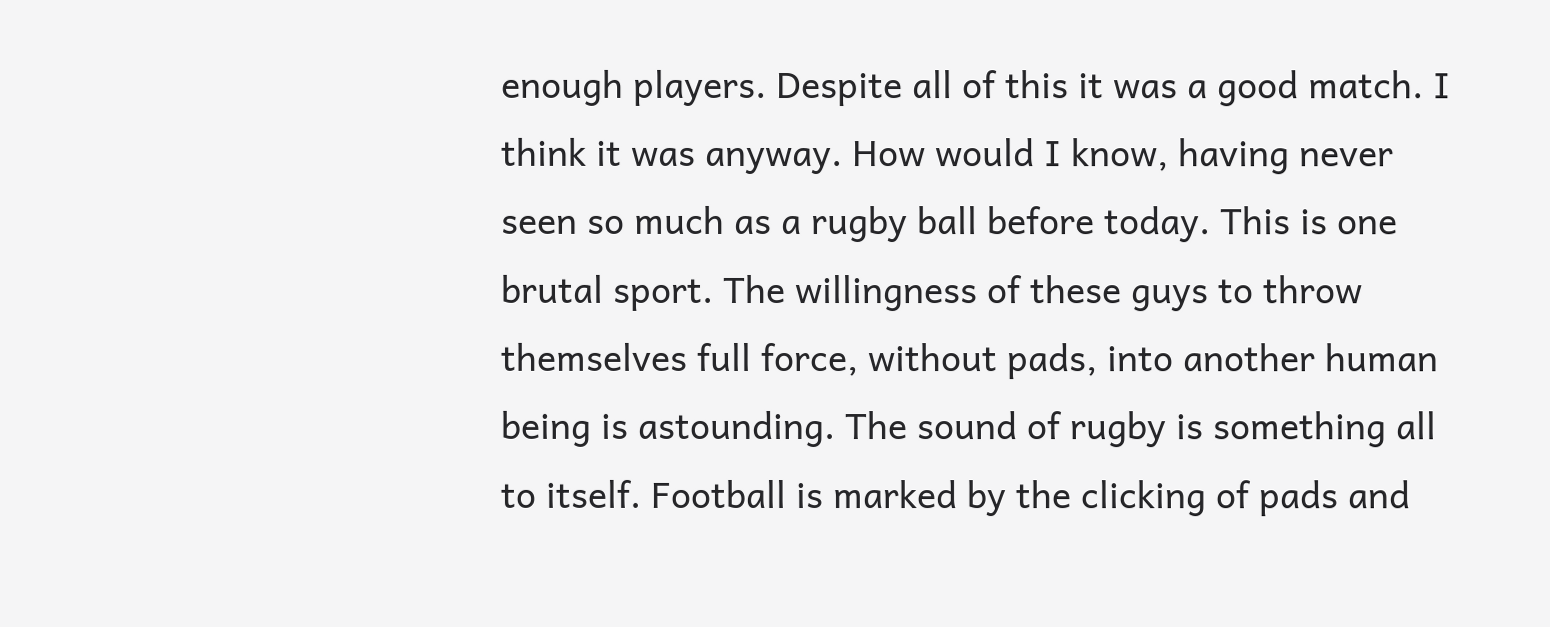enough players. Despite all of this it was a good match. I think it was anyway. How would I know, having never seen so much as a rugby ball before today. This is one brutal sport. The willingness of these guys to throw themselves full force, without pads, into another human being is astounding. The sound of rugby is something all to itself. Football is marked by the clicking of pads and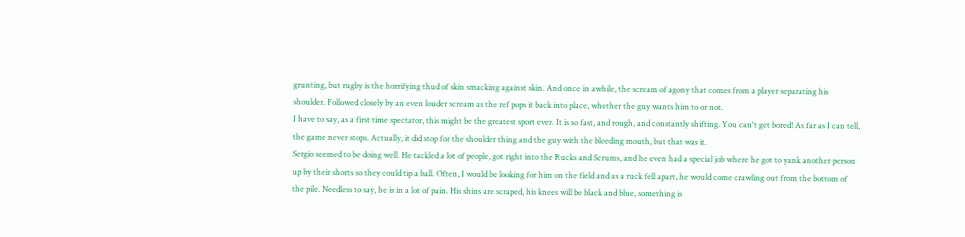grunting, but rugby is the horrifying thud of skin smacking against skin. And once in awhile, the scream of agony that comes from a player separating his shoulder. Followed closely by an even louder scream as the ref pops it back into place, whether the guy wants him to or not.
I have to say, as a first time spectator, this might be the greatest sport ever. It is so fast, and rough, and constantly shifting. You can't get bored! As far as I can tell, the game never stops. Actually, it did stop for the shoulder thing and the guy with the bleeding mouth, but that was it.
Sergio seemed to be doing well. He tackled a lot of people, got right into the Rucks and Scrums, and he even had a special job where he got to yank another person up by their shorts so they could tip a ball. Often, I would be looking for him on the field and as a ruck fell apart, he would come crawling out from the bottom of the pile. Needless to say, he is in a lot of pain. His shins are scraped, his knees will be black and blue, something is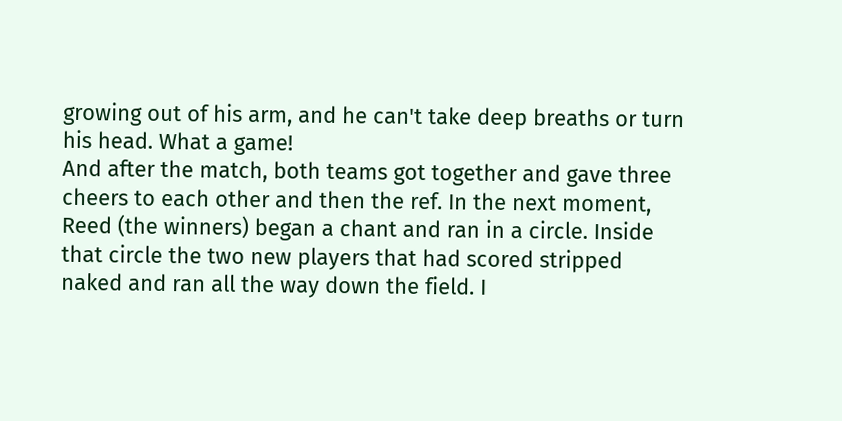growing out of his arm, and he can't take deep breaths or turn his head. What a game!
And after the match, both teams got together and gave three cheers to each other and then the ref. In the next moment, Reed (the winners) began a chant and ran in a circle. Inside that circle the two new players that had scored stripped naked and ran all the way down the field. I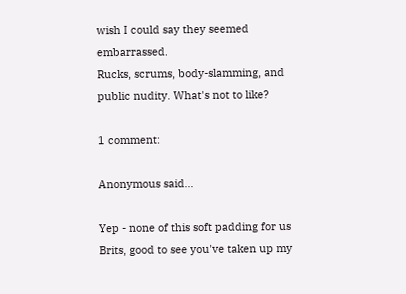wish I could say they seemed embarrassed.
Rucks, scrums, body-slamming, and public nudity. What's not to like?

1 comment:

Anonymous said...

Yep - none of this soft padding for us Brits, good to see you've taken up my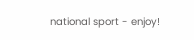national sport - enjoy!